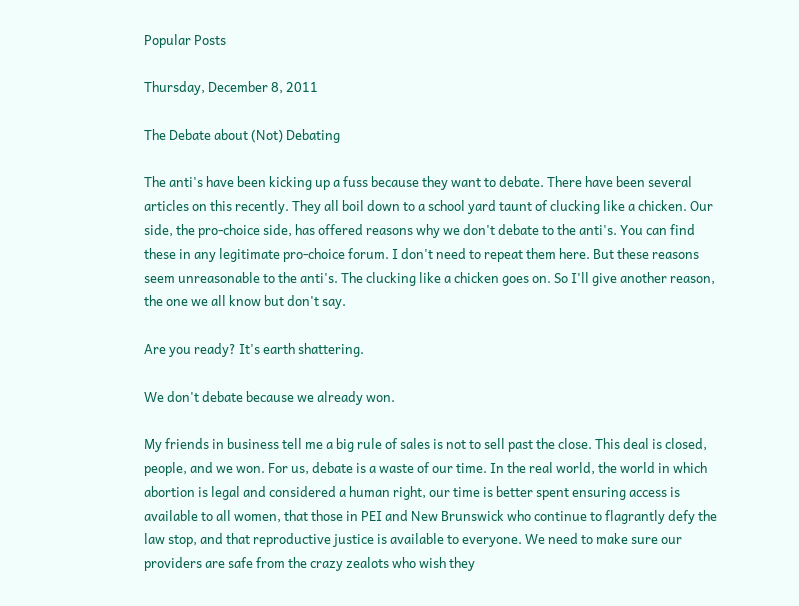Popular Posts

Thursday, December 8, 2011

The Debate about (Not) Debating

The anti's have been kicking up a fuss because they want to debate. There have been several articles on this recently. They all boil down to a school yard taunt of clucking like a chicken. Our side, the pro-choice side, has offered reasons why we don't debate to the anti's. You can find these in any legitimate pro-choice forum. I don't need to repeat them here. But these reasons seem unreasonable to the anti's. The clucking like a chicken goes on. So I'll give another reason, the one we all know but don't say.

Are you ready? It's earth shattering.

We don't debate because we already won.

My friends in business tell me a big rule of sales is not to sell past the close. This deal is closed, people, and we won. For us, debate is a waste of our time. In the real world, the world in which abortion is legal and considered a human right, our time is better spent ensuring access is available to all women, that those in PEI and New Brunswick who continue to flagrantly defy the law stop, and that reproductive justice is available to everyone. We need to make sure our providers are safe from the crazy zealots who wish they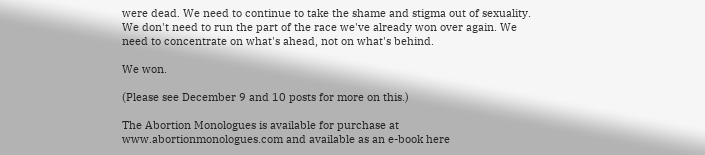were dead. We need to continue to take the shame and stigma out of sexuality. We don't need to run the part of the race we've already won over again. We need to concentrate on what's ahead, not on what's behind.

We won.

(Please see December 9 and 10 posts for more on this.)

The Abortion Monologues is available for purchase at www.abortionmonologues.com and available as an e-book here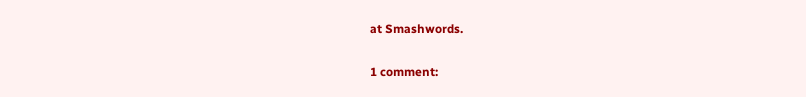at Smashwords.

1 comment: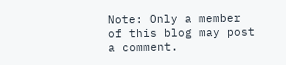Note: Only a member of this blog may post a comment.